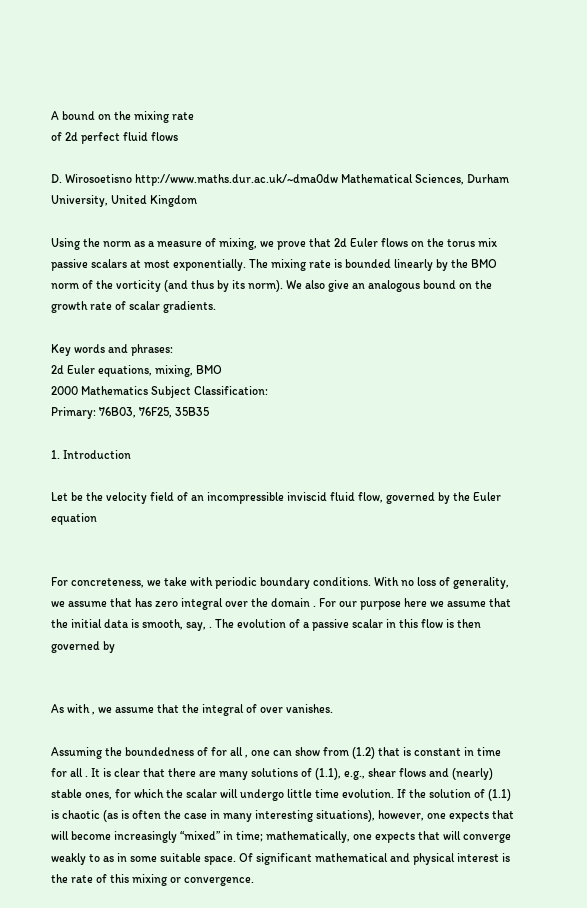A bound on the mixing rate
of 2d perfect fluid flows

D. Wirosoetisno http://www.maths.dur.ac.uk/~dma0dw Mathematical Sciences, Durham University, United Kingdom

Using the norm as a measure of mixing, we prove that 2d Euler flows on the torus mix passive scalars at most exponentially. The mixing rate is bounded linearly by the BMO norm of the vorticity (and thus by its norm). We also give an analogous bound on the growth rate of scalar gradients.

Key words and phrases:
2d Euler equations, mixing, BMO
2000 Mathematics Subject Classification:
Primary: 76B03, 76F25, 35B35

1. Introduction

Let be the velocity field of an incompressible inviscid fluid flow, governed by the Euler equation


For concreteness, we take with periodic boundary conditions. With no loss of generality, we assume that has zero integral over the domain . For our purpose here we assume that the initial data is smooth, say, . The evolution of a passive scalar in this flow is then governed by


As with , we assume that the integral of over vanishes.

Assuming the boundedness of for all , one can show from (1.2) that is constant in time for all . It is clear that there are many solutions of (1.1), e.g., shear flows and (nearly) stable ones, for which the scalar will undergo little time evolution. If the solution of (1.1) is chaotic (as is often the case in many interesting situations), however, one expects that will become increasingly “mixed” in time; mathematically, one expects that will converge weakly to as in some suitable space. Of significant mathematical and physical interest is the rate of this mixing or convergence.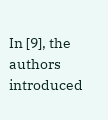In [9], the authors introduced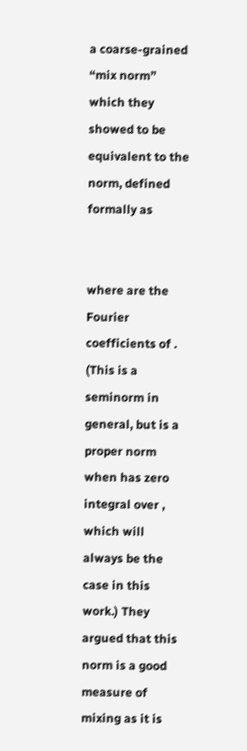a coarse-grained “mix norm” which they showed to be equivalent to the norm, defined formally as


where are the Fourier coefficients of . (This is a seminorm in general, but is a proper norm when has zero integral over , which will always be the case in this work.) They argued that this norm is a good measure of mixing as it is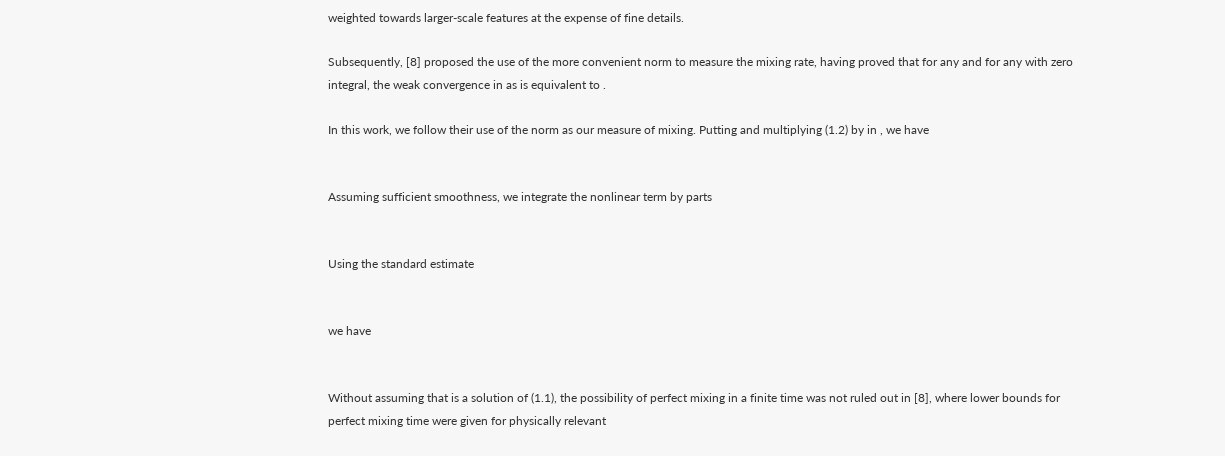weighted towards larger-scale features at the expense of fine details.

Subsequently, [8] proposed the use of the more convenient norm to measure the mixing rate, having proved that for any and for any with zero integral, the weak convergence in as is equivalent to .

In this work, we follow their use of the norm as our measure of mixing. Putting and multiplying (1.2) by in , we have


Assuming sufficient smoothness, we integrate the nonlinear term by parts


Using the standard estimate


we have


Without assuming that is a solution of (1.1), the possibility of perfect mixing in a finite time was not ruled out in [8], where lower bounds for perfect mixing time were given for physically relevant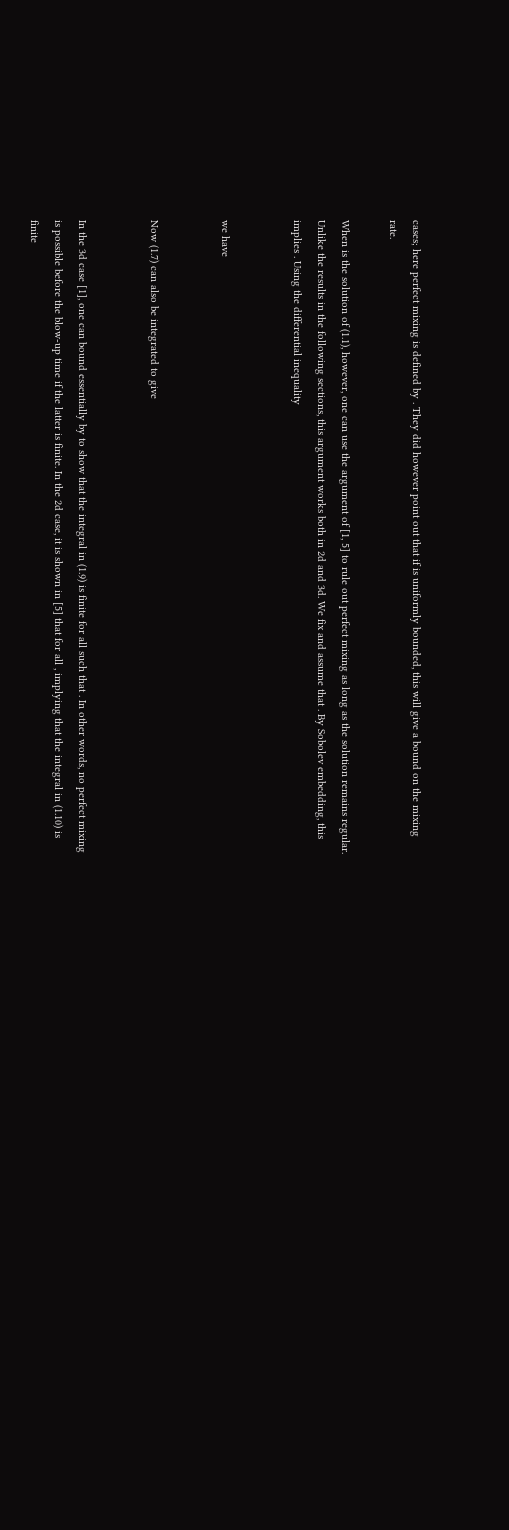cases; here perfect mixing is defined by . They did however point out that if is uniformly bounded, this will give a bound on the mixing rate.

When is the solution of (1.1), however, one can use the argument of [1, 5] to rule out perfect mixing as long as the solution remains regular. Unlike the results in the following sections, this argument works both in 2d and 3d. We fix and assume that . By Sobolev embedding, this implies . Using the differential inequality


we have


Now (1.7) can also be integrated to give


In the 3d case [1], one can bound essentially by to show that the integral in (1.9) is finite for all such that . In other words, no perfect mixing is possible before the blow-up time if the latter is finite. In the 2d case, it is shown in [5] that for all , implying that the integral in (1.10) is finite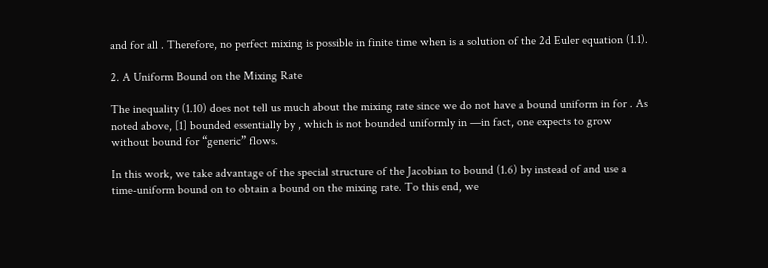and for all . Therefore, no perfect mixing is possible in finite time when is a solution of the 2d Euler equation (1.1).

2. A Uniform Bound on the Mixing Rate

The inequality (1.10) does not tell us much about the mixing rate since we do not have a bound uniform in for . As noted above, [1] bounded essentially by , which is not bounded uniformly in —in fact, one expects to grow without bound for “generic” flows.

In this work, we take advantage of the special structure of the Jacobian to bound (1.6) by instead of and use a time-uniform bound on to obtain a bound on the mixing rate. To this end, we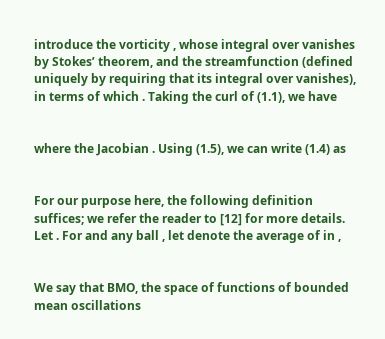introduce the vorticity , whose integral over vanishes by Stokes’ theorem, and the streamfunction (defined uniquely by requiring that its integral over vanishes), in terms of which . Taking the curl of (1.1), we have


where the Jacobian . Using (1.5), we can write (1.4) as


For our purpose here, the following definition suffices; we refer the reader to [12] for more details. Let . For and any ball , let denote the average of in ,


We say that BMO, the space of functions of bounded mean oscillations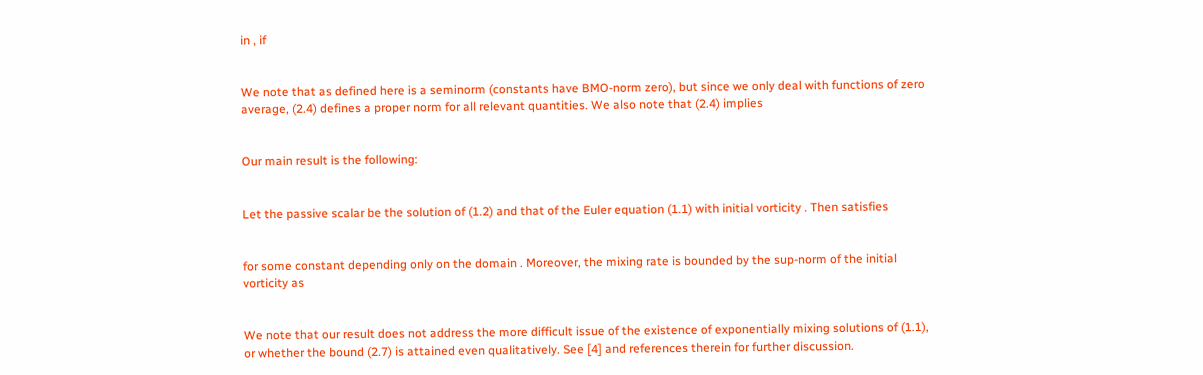in , if


We note that as defined here is a seminorm (constants have BMO-norm zero), but since we only deal with functions of zero average, (2.4) defines a proper norm for all relevant quantities. We also note that (2.4) implies


Our main result is the following:


Let the passive scalar be the solution of (1.2) and that of the Euler equation (1.1) with initial vorticity . Then satisfies


for some constant depending only on the domain . Moreover, the mixing rate is bounded by the sup-norm of the initial vorticity as


We note that our result does not address the more difficult issue of the existence of exponentially mixing solutions of (1.1), or whether the bound (2.7) is attained even qualitatively. See [4] and references therein for further discussion.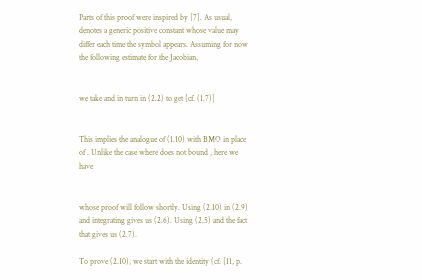Parts of this proof were inspired by [7]. As usual, denotes a generic positive constant whose value may differ each time the symbol appears. Assuming for now the following estimate for the Jacobian,


we take and in turn in (2.2) to get [cf. (1.7)]


This implies the analogue of (1.10) with BMO in place of . Unlike the case where does not bound , here we have


whose proof will follow shortly. Using (2.10) in (2.9) and integrating gives us (2.6). Using (2.5) and the fact that gives us (2.7).

To prove (2.10), we start with the identity (cf. [11, p.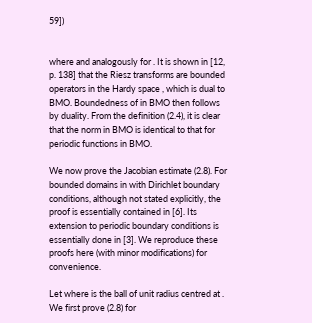59])


where and analogously for . It is shown in [12, p. 138] that the Riesz transforms are bounded operators in the Hardy space , which is dual to BMO. Boundedness of in BMO then follows by duality. From the definition (2.4), it is clear that the norm in BMO is identical to that for periodic functions in BMO.

We now prove the Jacobian estimate (2.8). For bounded domains in with Dirichlet boundary conditions, although not stated explicitly, the proof is essentially contained in [6]. Its extension to periodic boundary conditions is essentially done in [3]. We reproduce these proofs here (with minor modifications) for convenience.

Let where is the ball of unit radius centred at . We first prove (2.8) for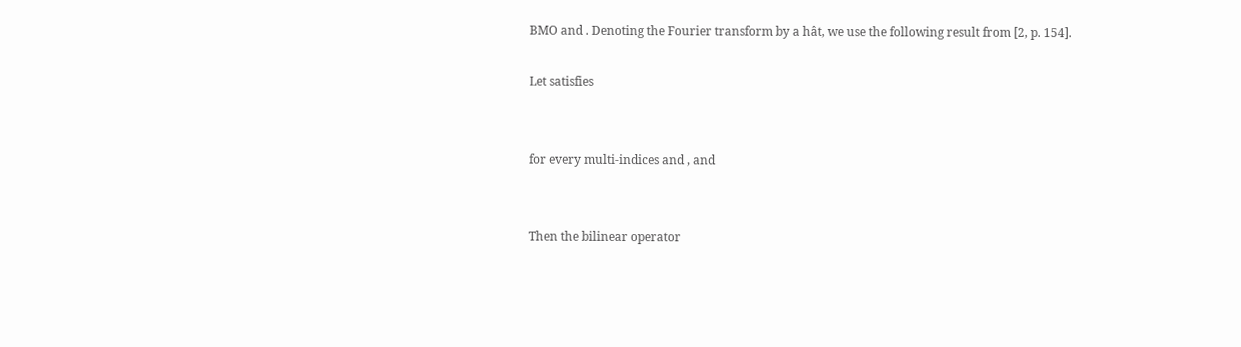BMO and . Denoting the Fourier transform by a hât, we use the following result from [2, p. 154].

Let satisfies


for every multi-indices and , and


Then the bilinear operator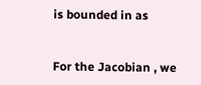is bounded in as


For the Jacobian , we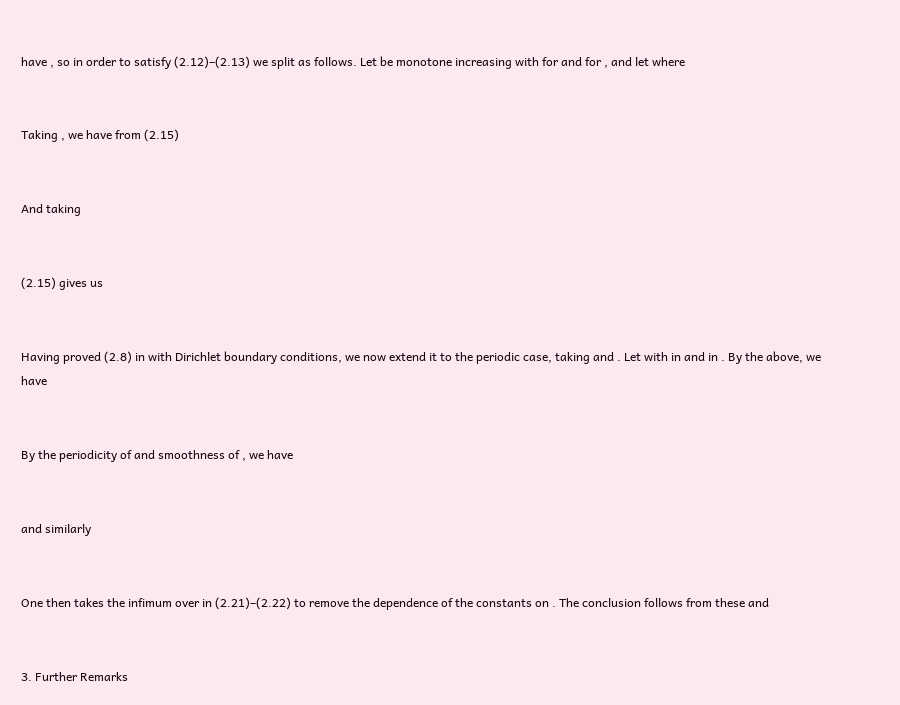have , so in order to satisfy (2.12)–(2.13) we split as follows. Let be monotone increasing with for and for , and let where


Taking , we have from (2.15)


And taking


(2.15) gives us


Having proved (2.8) in with Dirichlet boundary conditions, we now extend it to the periodic case, taking and . Let with in and in . By the above, we have


By the periodicity of and smoothness of , we have


and similarly


One then takes the infimum over in (2.21)–(2.22) to remove the dependence of the constants on . The conclusion follows from these and


3. Further Remarks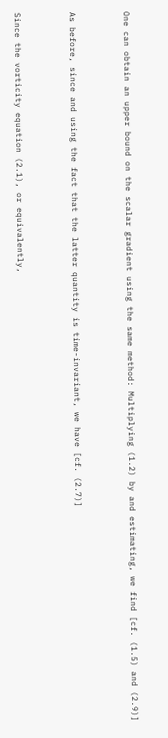One can obtain an upper bound on the scalar gradient using the same method: Multiplying (1.2) by and estimating, we find [cf. (1.5) and (2.9)]


As before, since and using the fact that the latter quantity is time-invariant, we have [cf. (2.7)]


Since the vorticity equation (2.1), or equivalently,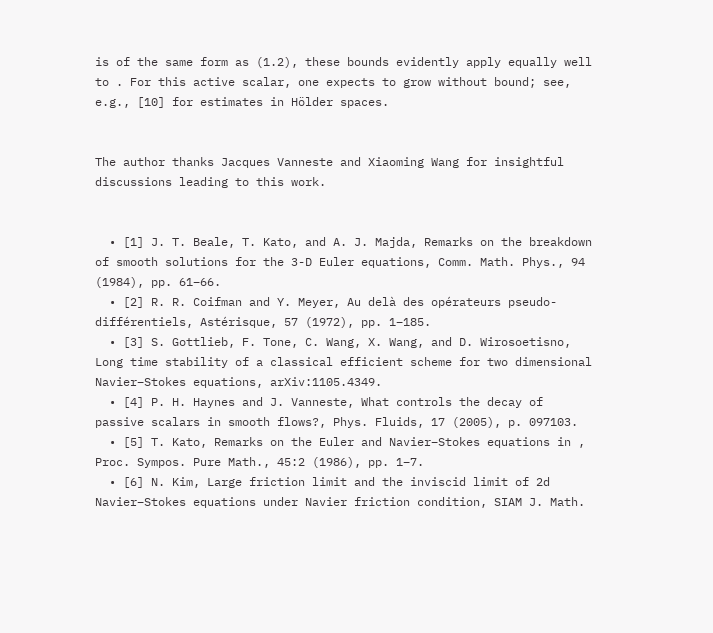is of the same form as (1.2), these bounds evidently apply equally well to . For this active scalar, one expects to grow without bound; see, e.g., [10] for estimates in Hölder spaces.


The author thanks Jacques Vanneste and Xiaoming Wang for insightful discussions leading to this work.


  • [1] J. T. Beale, T. Kato, and A. J. Majda, Remarks on the breakdown of smooth solutions for the 3-D Euler equations, Comm. Math. Phys., 94 (1984), pp. 61–66.
  • [2] R. R. Coifman and Y. Meyer, Au delà des opérateurs pseudo-différentiels, Astérisque, 57 (1972), pp. 1–185.
  • [3] S. Gottlieb, F. Tone, C. Wang, X. Wang, and D. Wirosoetisno, Long time stability of a classical efficient scheme for two dimensional Navier–Stokes equations, arXiv:1105.4349.
  • [4] P. H. Haynes and J. Vanneste, What controls the decay of passive scalars in smooth flows?, Phys. Fluids, 17 (2005), p. 097103.
  • [5] T. Kato, Remarks on the Euler and Navier–Stokes equations in , Proc. Sympos. Pure Math., 45:2 (1986), pp. 1–7.
  • [6] N. Kim, Large friction limit and the inviscid limit of 2d Navier–Stokes equations under Navier friction condition, SIAM J. Math.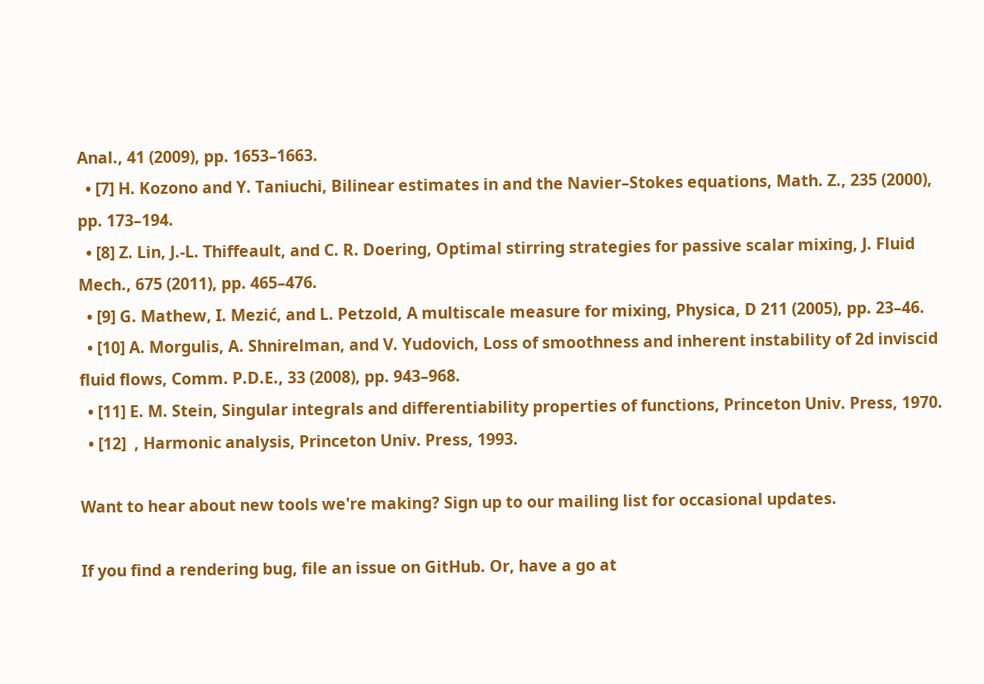Anal., 41 (2009), pp. 1653–1663.
  • [7] H. Kozono and Y. Taniuchi, Bilinear estimates in and the Navier–Stokes equations, Math. Z., 235 (2000), pp. 173–194.
  • [8] Z. Lin, J.-L. Thiffeault, and C. R. Doering, Optimal stirring strategies for passive scalar mixing, J. Fluid Mech., 675 (2011), pp. 465–476.
  • [9] G. Mathew, I. Mezić, and L. Petzold, A multiscale measure for mixing, Physica, D 211 (2005), pp. 23–46.
  • [10] A. Morgulis, A. Shnirelman, and V. Yudovich, Loss of smoothness and inherent instability of 2d inviscid fluid flows, Comm. P.D.E., 33 (2008), pp. 943–968.
  • [11] E. M. Stein, Singular integrals and differentiability properties of functions, Princeton Univ. Press, 1970.
  • [12]  , Harmonic analysis, Princeton Univ. Press, 1993.

Want to hear about new tools we're making? Sign up to our mailing list for occasional updates.

If you find a rendering bug, file an issue on GitHub. Or, have a go at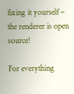fixing it yourself – the renderer is open source!

For everything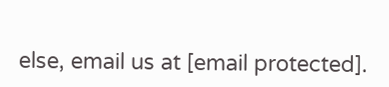else, email us at [email protected].